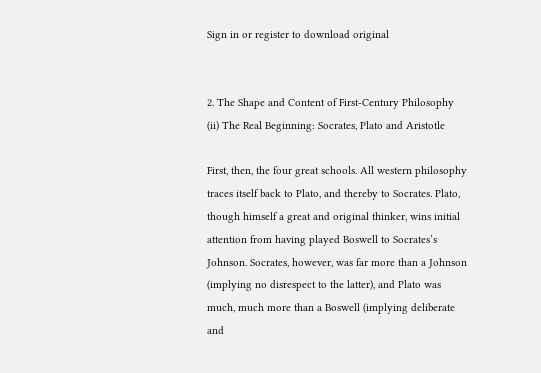Sign in or register to download original


2. The Shape and Content of First-Century Philosophy
(ii) The Real Beginning: Socrates, Plato and Aristotle

First, then, the four great schools. All western philosophy traces itself back to Plato, and thereby to Socrates. Plato, though himself a great and original thinker, wins initial attention from having played Boswell to Socrates’s Johnson. Socrates, however, was far more than a Johnson (implying no disrespect to the latter), and Plato was much, much more than a Boswell (implying deliberate and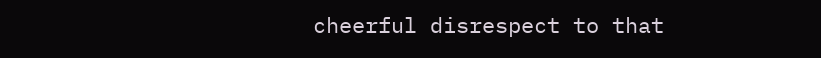cheerful disrespect to that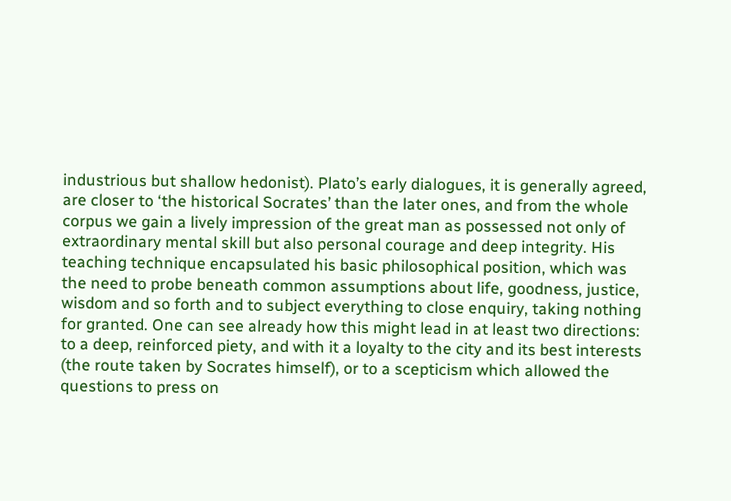industrious but shallow hedonist). Plato’s early dialogues, it is generally agreed, are closer to ‘the historical Socrates’ than the later ones, and from the whole corpus we gain a lively impression of the great man as possessed not only of extraordinary mental skill but also personal courage and deep integrity. His teaching technique encapsulated his basic philosophical position, which was the need to probe beneath common assumptions about life, goodness, justice, wisdom and so forth and to subject everything to close enquiry, taking nothing for granted. One can see already how this might lead in at least two directions: to a deep, reinforced piety, and with it a loyalty to the city and its best interests (the route taken by Socrates himself), or to a scepticism which allowed the questions to press on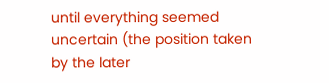until everything seemed uncertain (the position taken by the later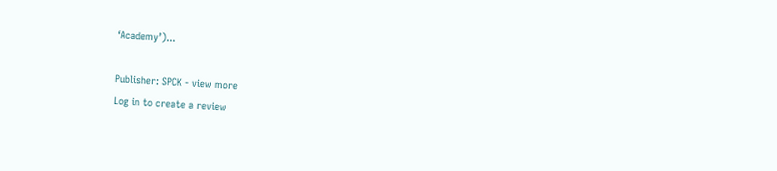‘Academy’)...

Publisher: SPCK - view more
Log in to create a review